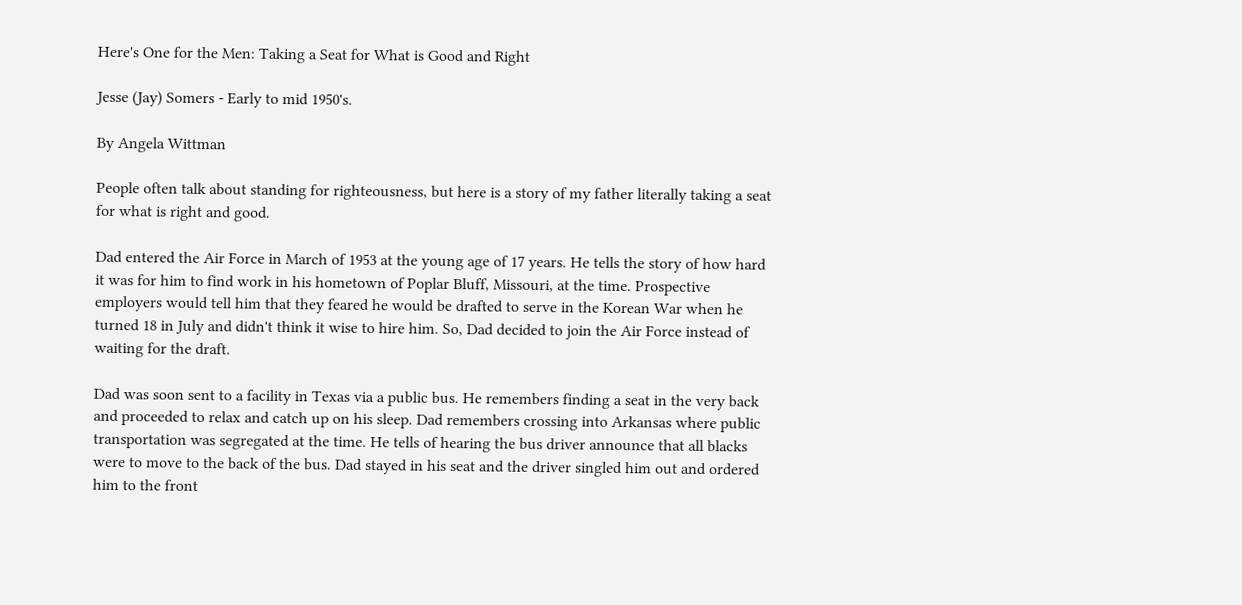Here's One for the Men: Taking a Seat for What is Good and Right

Jesse (Jay) Somers - Early to mid 1950's.

By Angela Wittman

People often talk about standing for righteousness, but here is a story of my father literally taking a seat for what is right and good.

Dad entered the Air Force in March of 1953 at the young age of 17 years. He tells the story of how hard it was for him to find work in his hometown of Poplar Bluff, Missouri, at the time. Prospective employers would tell him that they feared he would be drafted to serve in the Korean War when he turned 18 in July and didn't think it wise to hire him. So, Dad decided to join the Air Force instead of waiting for the draft.

Dad was soon sent to a facility in Texas via a public bus. He remembers finding a seat in the very back and proceeded to relax and catch up on his sleep. Dad remembers crossing into Arkansas where public transportation was segregated at the time. He tells of hearing the bus driver announce that all blacks were to move to the back of the bus. Dad stayed in his seat and the driver singled him out and ordered him to the front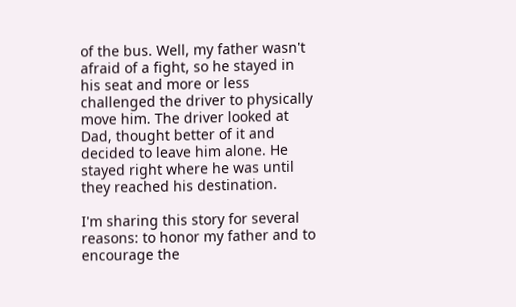of the bus. Well, my father wasn't afraid of a fight, so he stayed in his seat and more or less challenged the driver to physically move him. The driver looked at Dad, thought better of it and decided to leave him alone. He stayed right where he was until they reached his destination.

I'm sharing this story for several reasons: to honor my father and to encourage the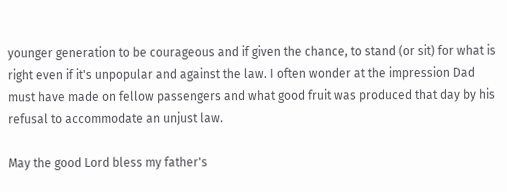younger generation to be courageous and if given the chance, to stand (or sit) for what is right even if it's unpopular and against the law. I often wonder at the impression Dad must have made on fellow passengers and what good fruit was produced that day by his refusal to accommodate an unjust law.

May the good Lord bless my father's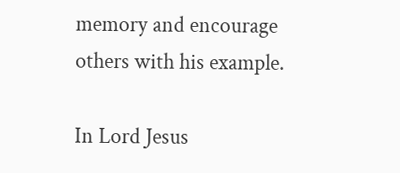memory and encourage others with his example.

In Lord Jesus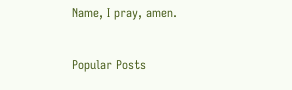Name, I pray, amen.


Popular Posts